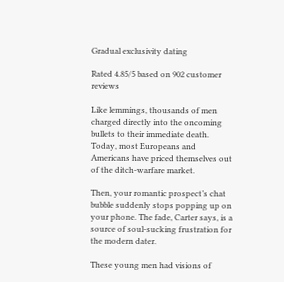Gradual exclusivity dating

Rated 4.85/5 based on 902 customer reviews

Like lemmings, thousands of men charged directly into the oncoming bullets to their immediate death. Today, most Europeans and Americans have priced themselves out of the ditch-warfare market.

Then, your romantic prospect’s chat bubble suddenly stops popping up on your phone. The fade, Carter says, is a source of soul-sucking frustration for the modern dater.

These young men had visions of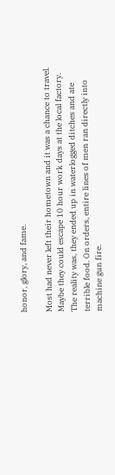honor, glory, and fame.

Most had never left their hometown and it was a chance to travel. Maybe they could escape 10 hour work days at the local factory. The reality was, they ended up in waterlogged ditches and ate terrible food. On orders, entire lines of men ran directly into machine gun fire.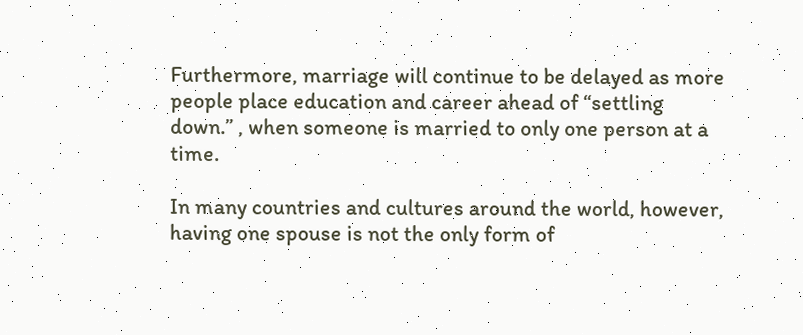Furthermore, marriage will continue to be delayed as more people place education and career ahead of “settling down.” , when someone is married to only one person at a time.

In many countries and cultures around the world, however, having one spouse is not the only form of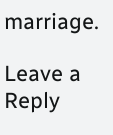marriage.

Leave a Reply